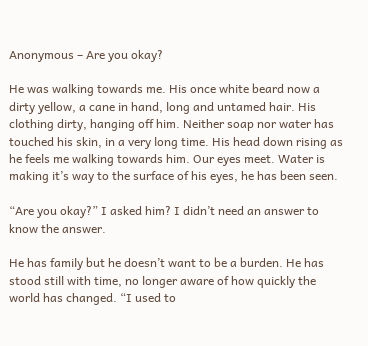Anonymous – Are you okay?

He was walking towards me. His once white beard now a dirty yellow, a cane in hand, long and untamed hair. His clothing dirty, hanging off him. Neither soap nor water has touched his skin, in a very long time. His head down rising as he feels me walking towards him. Our eyes meet. Water is making it’s way to the surface of his eyes, he has been seen.

“Are you okay?” I asked him? I didn’t need an answer to know the answer.

He has family but he doesn’t want to be a burden. He has stood still with time, no longer aware of how quickly the world has changed. “I used to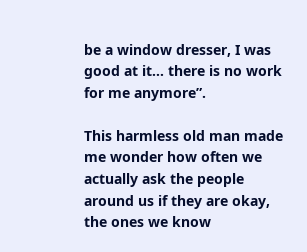be a window dresser, I was good at it… there is no work for me anymore”.

This harmless old man made me wonder how often we actually ask the people around us if they are okay, the ones we know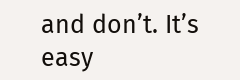and don’t. It’s easy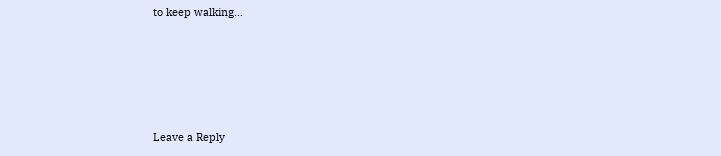to keep walking…





Leave a Reply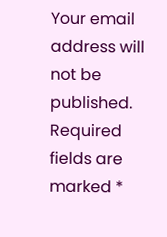Your email address will not be published. Required fields are marked *